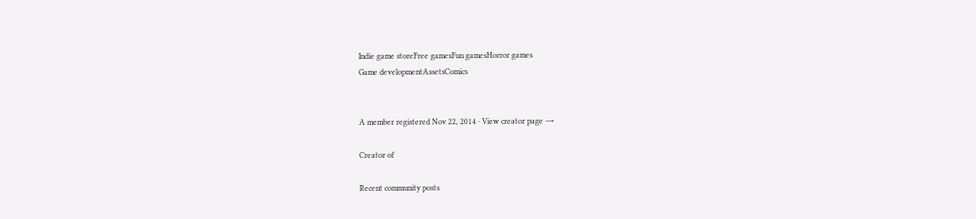Indie game storeFree gamesFun gamesHorror games
Game developmentAssetsComics


A member registered Nov 22, 2014 · View creator page →

Creator of

Recent community posts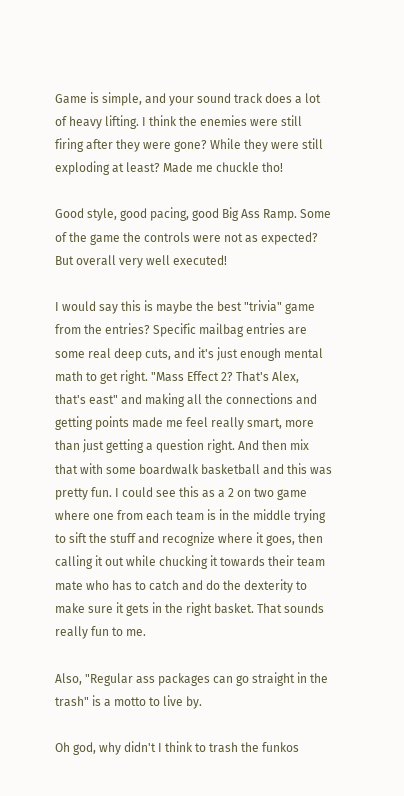Game is simple, and your sound track does a lot of heavy lifting. I think the enemies were still firing after they were gone? While they were still exploding at least? Made me chuckle tho!

Good style, good pacing, good Big Ass Ramp. Some of the game the controls were not as expected? But overall very well executed!

I would say this is maybe the best "trivia" game from the entries? Specific mailbag entries are some real deep cuts, and it's just enough mental math to get right. "Mass Effect 2? That's Alex, that's east" and making all the connections and getting points made me feel really smart, more than just getting a question right. And then mix that with some boardwalk basketball and this was pretty fun. I could see this as a 2 on two game where one from each team is in the middle trying to sift the stuff and recognize where it goes, then calling it out while chucking it towards their team mate who has to catch and do the dexterity to make sure it gets in the right basket. That sounds really fun to me.

Also, "Regular ass packages can go straight in the trash" is a motto to live by.

Oh god, why didn't I think to trash the funkos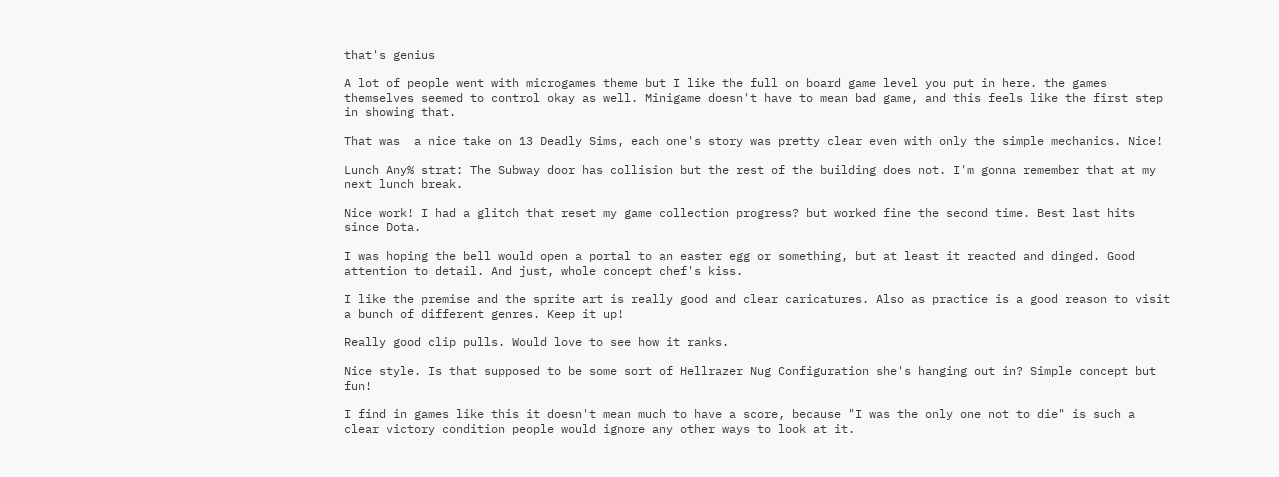that's genius

A lot of people went with microgames theme but I like the full on board game level you put in here. the games themselves seemed to control okay as well. Minigame doesn't have to mean bad game, and this feels like the first step in showing that.

That was  a nice take on 13 Deadly Sims, each one's story was pretty clear even with only the simple mechanics. Nice!

Lunch Any% strat: The Subway door has collision but the rest of the building does not. I'm gonna remember that at my next lunch break.

Nice work! I had a glitch that reset my game collection progress? but worked fine the second time. Best last hits since Dota.

I was hoping the bell would open a portal to an easter egg or something, but at least it reacted and dinged. Good attention to detail. And just, whole concept chef's kiss.

I like the premise and the sprite art is really good and clear caricatures. Also as practice is a good reason to visit a bunch of different genres. Keep it up!

Really good clip pulls. Would love to see how it ranks.

Nice style. Is that supposed to be some sort of Hellrazer Nug Configuration she's hanging out in? Simple concept but fun!

I find in games like this it doesn't mean much to have a score, because "I was the only one not to die" is such a clear victory condition people would ignore any other ways to look at it.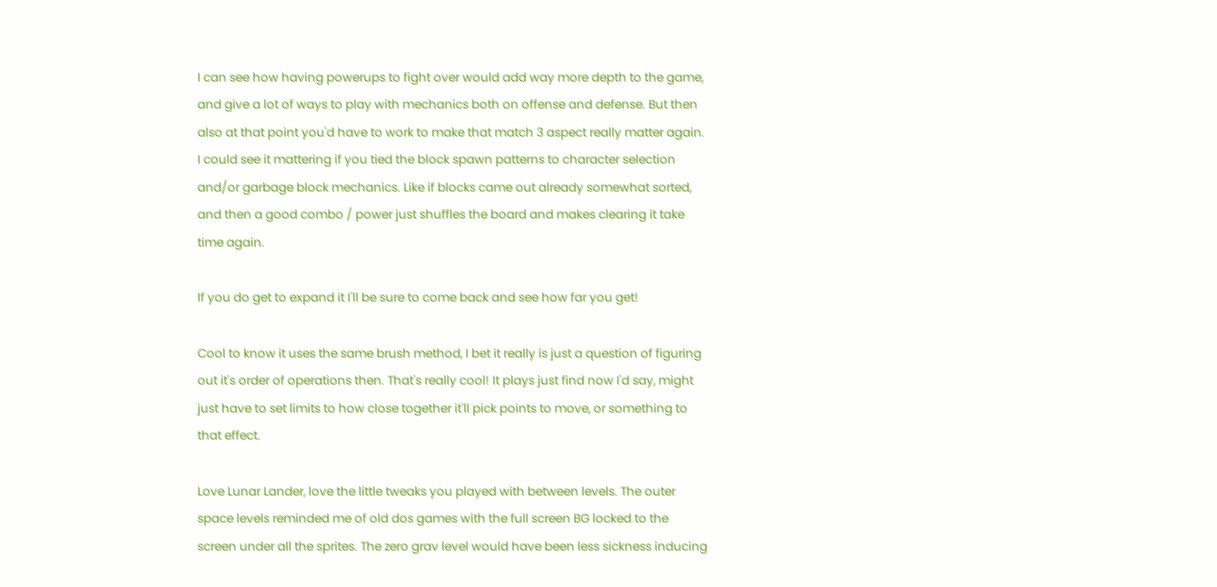I can see how having powerups to fight over would add way more depth to the game, and give a lot of ways to play with mechanics both on offense and defense. But then also at that point you'd have to work to make that match 3 aspect really matter again. I could see it mattering if you tied the block spawn patterns to character selection and/or garbage block mechanics. Like if blocks came out already somewhat sorted, and then a good combo / power just shuffles the board and makes clearing it take time again.

If you do get to expand it I'll be sure to come back and see how far you get!

Cool to know it uses the same brush method, I bet it really is just a question of figuring out it's order of operations then. That's really cool! It plays just find now I'd say, might just have to set limits to how close together it'll pick points to move, or something to that effect.

Love Lunar Lander, love the little tweaks you played with between levels. The outer space levels reminded me of old dos games with the full screen BG locked to the screen under all the sprites. The zero grav level would have been less sickness inducing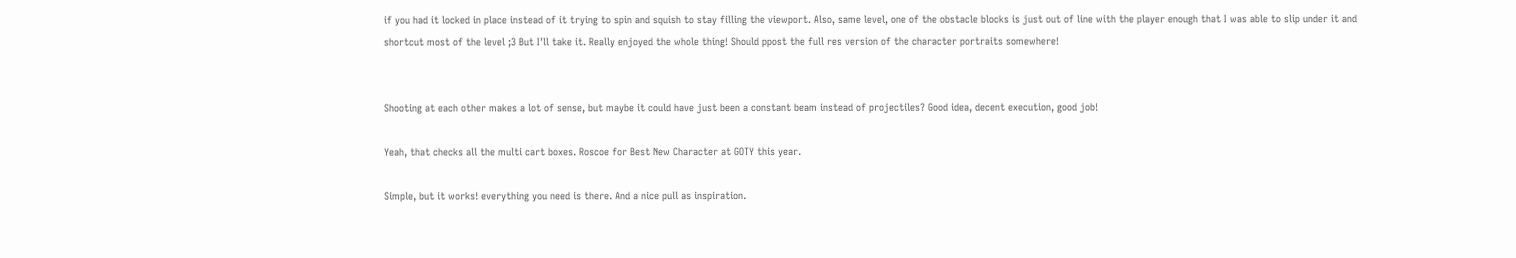if you had it locked in place instead of it trying to spin and squish to stay filling the viewport. Also, same level, one of the obstacle blocks is just out of line with the player enough that I was able to slip under it and shortcut most of the level ;3 But I'll take it. Really enjoyed the whole thing! Should ppost the full res version of the character portraits somewhere!


Shooting at each other makes a lot of sense, but maybe it could have just been a constant beam instead of projectiles? Good idea, decent execution, good job!

Yeah, that checks all the multi cart boxes. Roscoe for Best New Character at GOTY this year.

Simple, but it works! everything you need is there. And a nice pull as inspiration.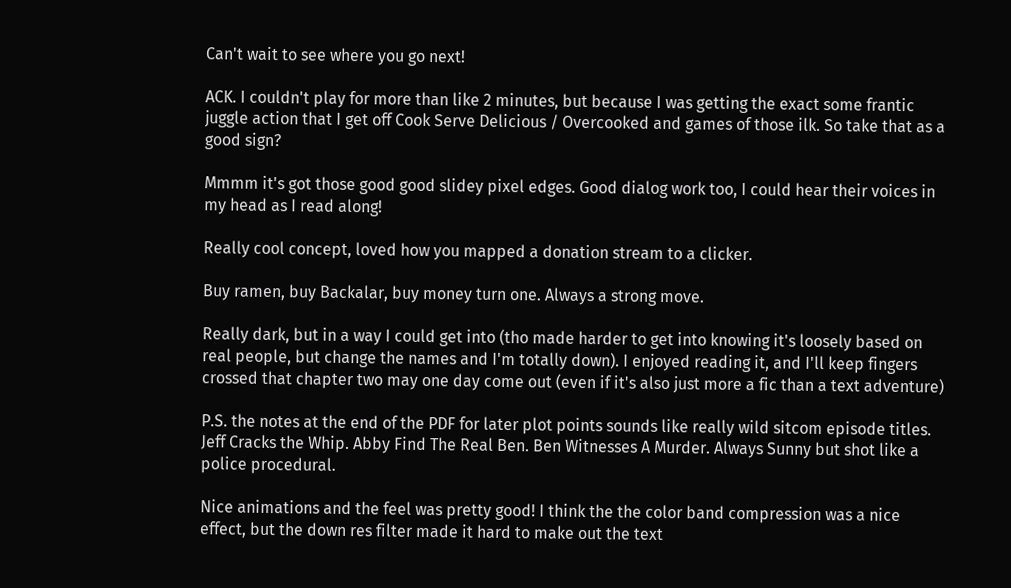Can't wait to see where you go next!

ACK. I couldn't play for more than like 2 minutes, but because I was getting the exact some frantic juggle action that I get off Cook Serve Delicious / Overcooked and games of those ilk. So take that as a good sign?

Mmmm it's got those good good slidey pixel edges. Good dialog work too, I could hear their voices in my head as I read along!

Really cool concept, loved how you mapped a donation stream to a clicker.

Buy ramen, buy Backalar, buy money turn one. Always a strong move.

Really dark, but in a way I could get into (tho made harder to get into knowing it's loosely based on real people, but change the names and I'm totally down). I enjoyed reading it, and I'll keep fingers crossed that chapter two may one day come out (even if it's also just more a fic than a text adventure)

P.S. the notes at the end of the PDF for later plot points sounds like really wild sitcom episode titles. Jeff Cracks the Whip. Abby Find The Real Ben. Ben Witnesses A Murder. Always Sunny but shot like a police procedural.

Nice animations and the feel was pretty good! I think the the color band compression was a nice effect, but the down res filter made it hard to make out the text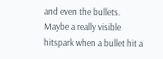and even the bullets. Maybe a really visible hitspark when a bullet hit a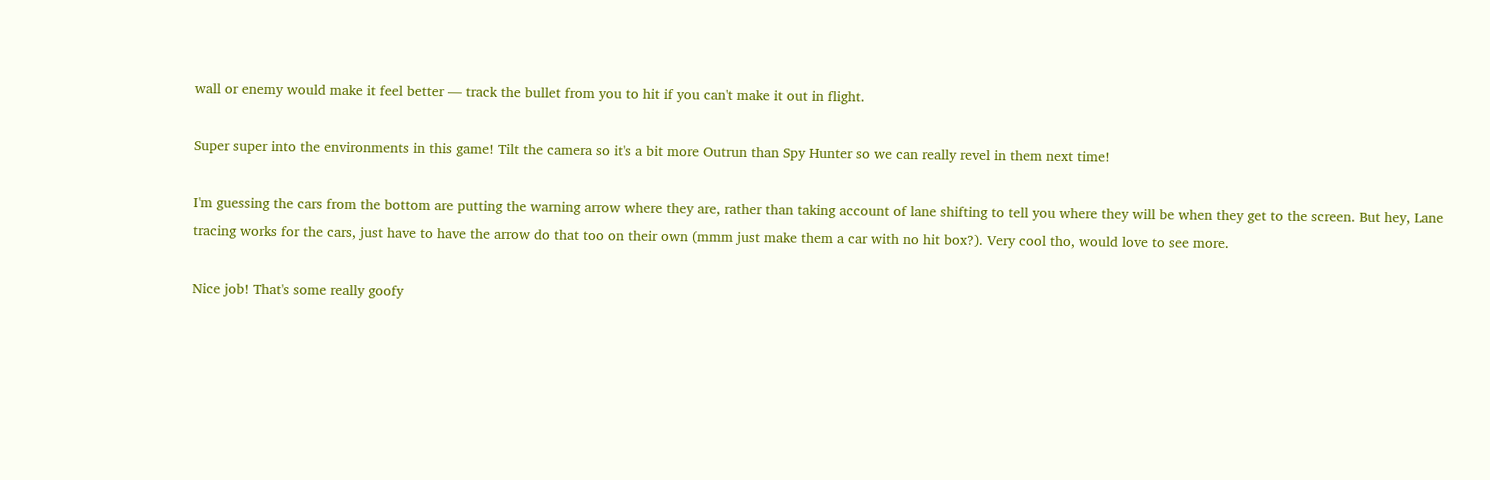wall or enemy would make it feel better — track the bullet from you to hit if you can't make it out in flight.

Super super into the environments in this game! Tilt the camera so it's a bit more Outrun than Spy Hunter so we can really revel in them next time!

I'm guessing the cars from the bottom are putting the warning arrow where they are, rather than taking account of lane shifting to tell you where they will be when they get to the screen. But hey, Lane tracing works for the cars, just have to have the arrow do that too on their own (mmm just make them a car with no hit box?). Very cool tho, would love to see more.

Nice job! That's some really goofy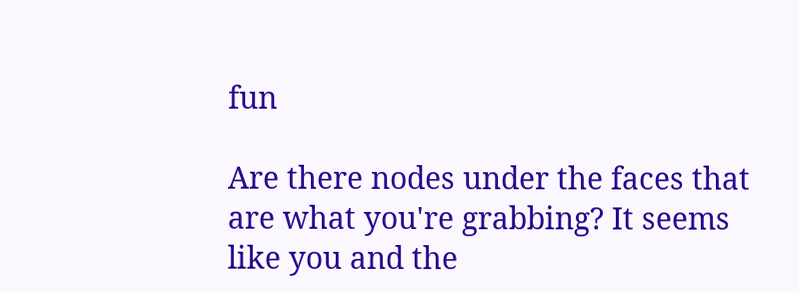fun

Are there nodes under the faces that are what you're grabbing? It seems like you and the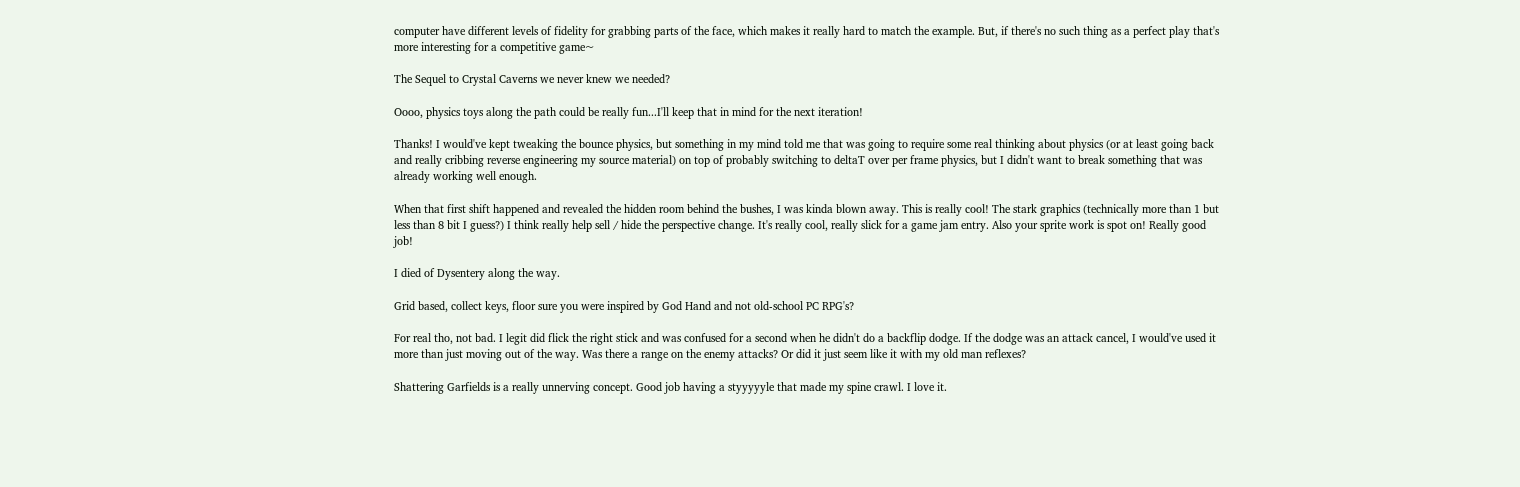computer have different levels of fidelity for grabbing parts of the face, which makes it really hard to match the example. But, if there's no such thing as a perfect play that's more interesting for a competitive game~

The Sequel to Crystal Caverns we never knew we needed?

Oooo, physics toys along the path could be really fun...I'll keep that in mind for the next iteration!

Thanks! I would've kept tweaking the bounce physics, but something in my mind told me that was going to require some real thinking about physics (or at least going back and really cribbing reverse engineering my source material) on top of probably switching to deltaT over per frame physics, but I didn't want to break something that was already working well enough.

When that first shift happened and revealed the hidden room behind the bushes, I was kinda blown away. This is really cool! The stark graphics (technically more than 1 but less than 8 bit I guess?) I think really help sell / hide the perspective change. It's really cool, really slick for a game jam entry. Also your sprite work is spot on! Really good job!

I died of Dysentery along the way.

Grid based, collect keys, floor sure you were inspired by God Hand and not old-school PC RPG's?

For real tho, not bad. I legit did flick the right stick and was confused for a second when he didn't do a backflip dodge. If the dodge was an attack cancel, I would've used it more than just moving out of the way. Was there a range on the enemy attacks? Or did it just seem like it with my old man reflexes?

Shattering Garfields is a really unnerving concept. Good job having a styyyyyle that made my spine crawl. I love it.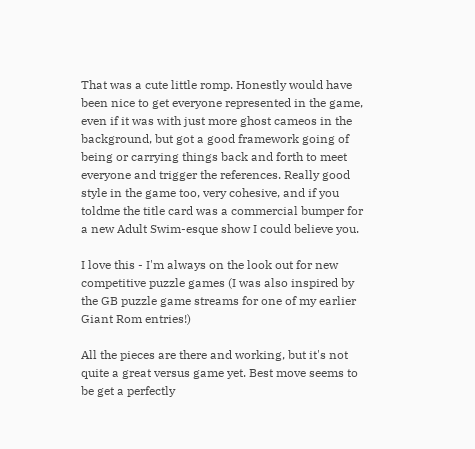That was a cute little romp. Honestly would have been nice to get everyone represented in the game, even if it was with just more ghost cameos in the background, but got a good framework going of being or carrying things back and forth to meet everyone and trigger the references. Really good style in the game too, very cohesive, and if you toldme the title card was a commercial bumper for a new Adult Swim-esque show I could believe you.

I love this - I'm always on the look out for new competitive puzzle games (I was also inspired by the GB puzzle game streams for one of my earlier Giant Rom entries!)

All the pieces are there and working, but it's not quite a great versus game yet. Best move seems to be get a perfectly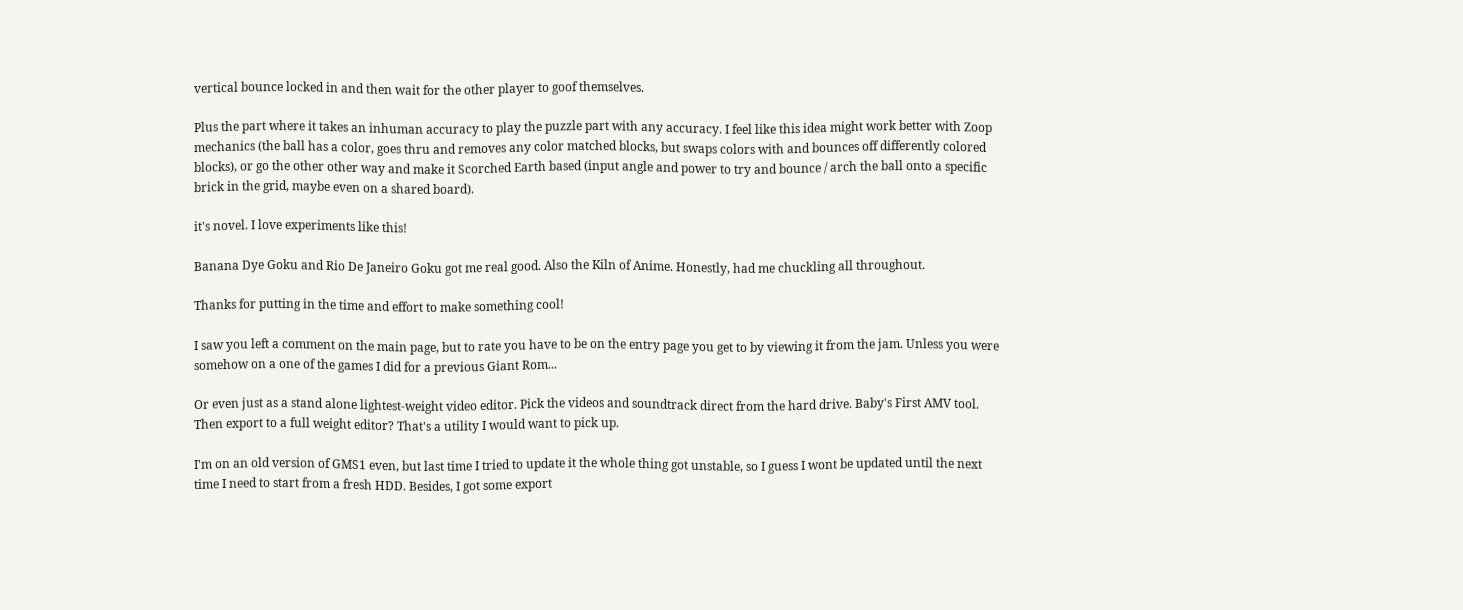vertical bounce locked in and then wait for the other player to goof themselves.

Plus the part where it takes an inhuman accuracy to play the puzzle part with any accuracy. I feel like this idea might work better with Zoop mechanics (the ball has a color, goes thru and removes any color matched blocks, but swaps colors with and bounces off differently colored blocks), or go the other other way and make it Scorched Earth based (input angle and power to try and bounce / arch the ball onto a specific brick in the grid, maybe even on a shared board).

it's novel. I love experiments like this!

Banana Dye Goku and Rio De Janeiro Goku got me real good. Also the Kiln of Anime. Honestly, had me chuckling all throughout.

Thanks for putting in the time and effort to make something cool!

I saw you left a comment on the main page, but to rate you have to be on the entry page you get to by viewing it from the jam. Unless you were somehow on a one of the games I did for a previous Giant Rom...

Or even just as a stand alone lightest-weight video editor. Pick the videos and soundtrack direct from the hard drive. Baby's First AMV tool. Then export to a full weight editor? That's a utility I would want to pick up.

I'm on an old version of GMS1 even, but last time I tried to update it the whole thing got unstable, so I guess I wont be updated until the next time I need to start from a fresh HDD. Besides, I got some export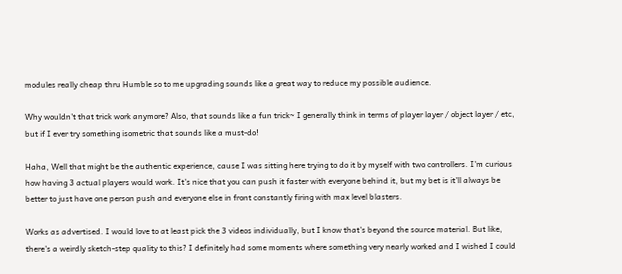modules really cheap thru Humble so to me upgrading sounds like a great way to reduce my possible audience.

Why wouldn't that trick work anymore? Also, that sounds like a fun trick~ I generally think in terms of player layer / object layer / etc, but if I ever try something isometric that sounds like a must-do!

Haha, Well that might be the authentic experience, cause I was sitting here trying to do it by myself with two controllers. I'm curious how having 3 actual players would work. It's nice that you can push it faster with everyone behind it, but my bet is it'll always be better to just have one person push and everyone else in front constantly firing with max level blasters.

Works as advertised. I would love to at least pick the 3 videos individually, but I know that's beyond the source material. But like, there's a weirdly sketch-step quality to this? I definitely had some moments where something very nearly worked and I wished I could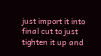just import it into final cut to just tighten it up and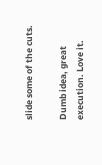slide some of the cuts.

Dumb idea, great execution. Love it.